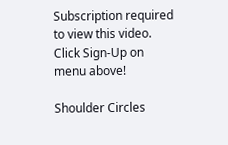Subscription required to view this video. Click Sign-Up on menu above!

Shoulder Circles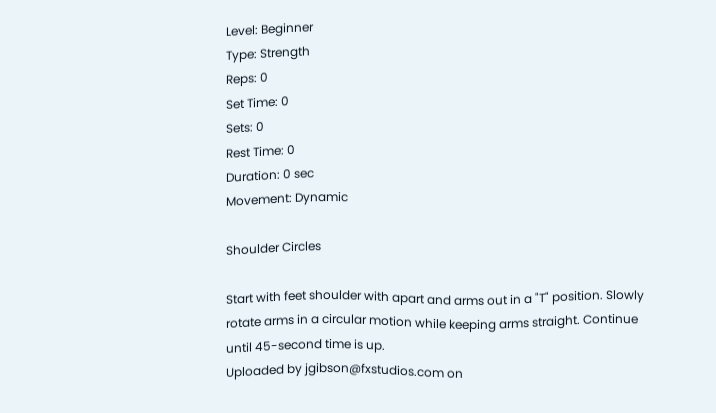Level: Beginner
Type: Strength
Reps: 0
Set Time: 0
Sets: 0
Rest Time: 0
Duration: 0 sec
Movement: Dynamic

Shoulder Circles

Start with feet shoulder with apart and arms out in a "T" position. Slowly rotate arms in a circular motion while keeping arms straight. Continue until 45-second time is up.
Uploaded by jgibson@fxstudios.com on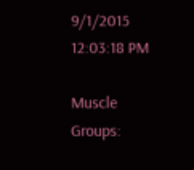9/1/2015 12:03:18 PM

Muscle Groups: